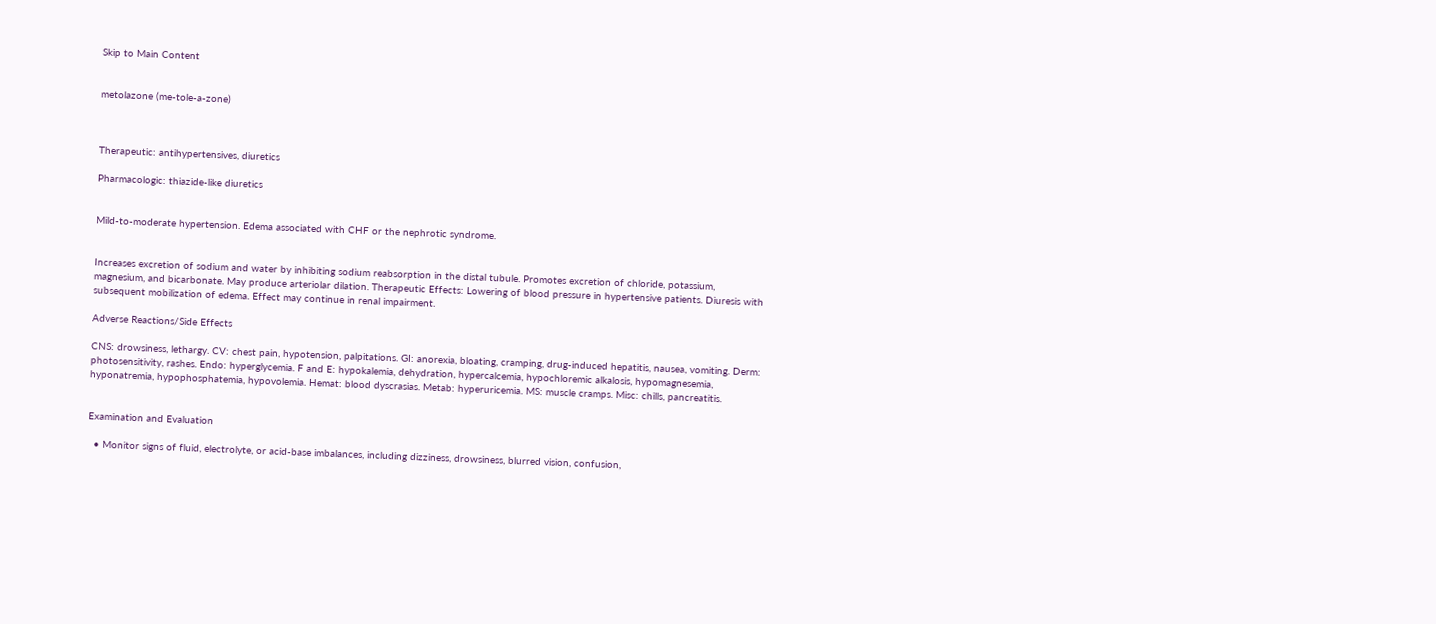Skip to Main Content


metolazone (me-tole-a-zone)



Therapeutic: antihypertensives, diuretics

Pharmacologic: thiazide-like diuretics


Mild-to-moderate hypertension. Edema associated with CHF or the nephrotic syndrome.


Increases excretion of sodium and water by inhibiting sodium reabsorption in the distal tubule. Promotes excretion of chloride, potassium, magnesium, and bicarbonate. May produce arteriolar dilation. Therapeutic Effects: Lowering of blood pressure in hypertensive patients. Diuresis with subsequent mobilization of edema. Effect may continue in renal impairment.

Adverse Reactions/Side Effects

CNS: drowsiness, lethargy. CV: chest pain, hypotension, palpitations. GI: anorexia, bloating, cramping, drug-induced hepatitis, nausea, vomiting. Derm: photosensitivity, rashes. Endo: hyperglycemia. F and E: hypokalemia, dehydration, hypercalcemia, hypochloremic alkalosis, hypomagnesemia, hyponatremia, hypophosphatemia, hypovolemia. Hemat: blood dyscrasias. Metab: hyperuricemia. MS: muscle cramps. Misc: chills, pancreatitis.


Examination and Evaluation

  • Monitor signs of fluid, electrolyte, or acid-base imbalances, including dizziness, drowsiness, blurred vision, confusion,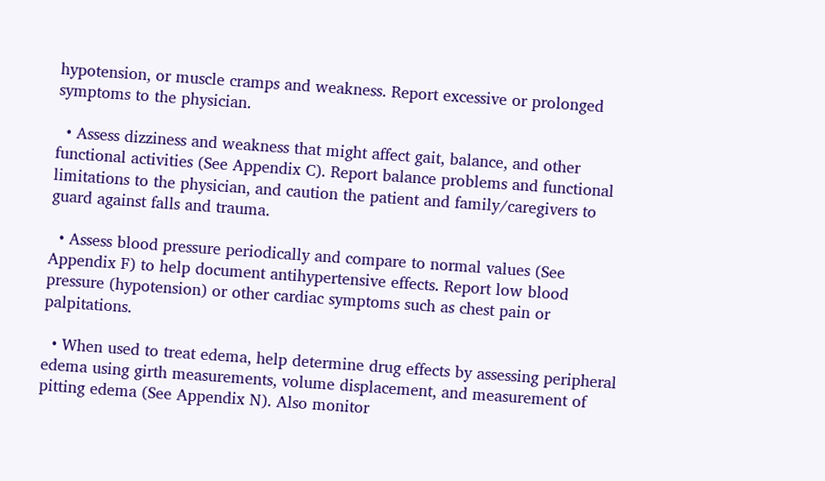hypotension, or muscle cramps and weakness. Report excessive or prolonged symptoms to the physician.

  • Assess dizziness and weakness that might affect gait, balance, and other functional activities (See Appendix C). Report balance problems and functional limitations to the physician, and caution the patient and family/caregivers to guard against falls and trauma.

  • Assess blood pressure periodically and compare to normal values (See Appendix F) to help document antihypertensive effects. Report low blood pressure (hypotension) or other cardiac symptoms such as chest pain or palpitations.

  • When used to treat edema, help determine drug effects by assessing peripheral edema using girth measurements, volume displacement, and measurement of pitting edema (See Appendix N). Also monitor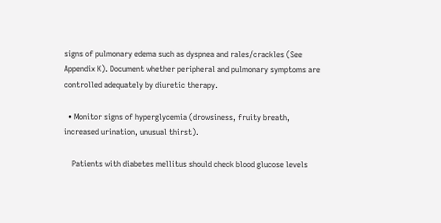signs of pulmonary edema such as dyspnea and rales/crackles (See Appendix K). Document whether peripheral and pulmonary symptoms are controlled adequately by diuretic therapy.

  • Monitor signs of hyperglycemia (drowsiness, fruity breath, increased urination, unusual thirst).

    Patients with diabetes mellitus should check blood glucose levels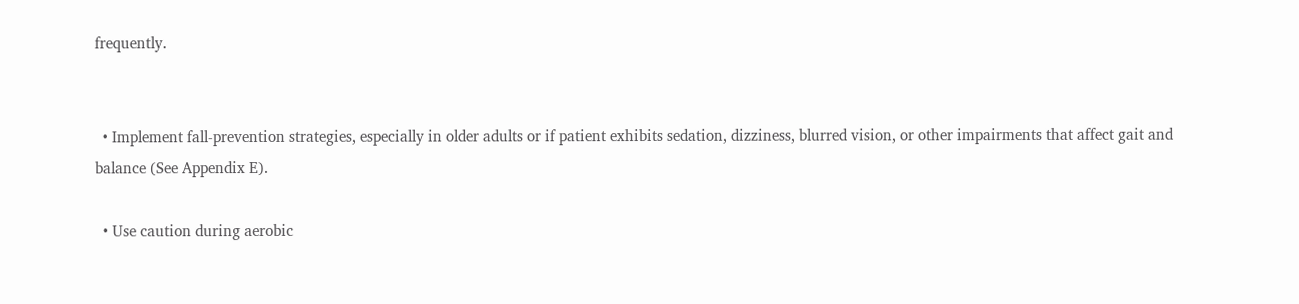frequently.


  • Implement fall-prevention strategies, especially in older adults or if patient exhibits sedation, dizziness, blurred vision, or other impairments that affect gait and balance (See Appendix E).

  • Use caution during aerobic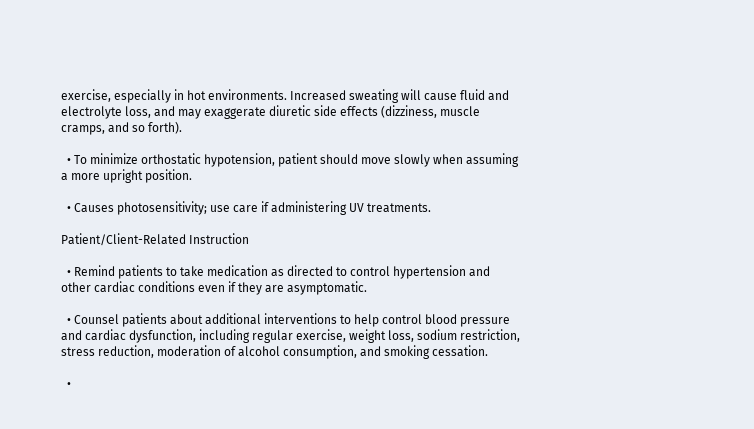exercise, especially in hot environments. Increased sweating will cause fluid and electrolyte loss, and may exaggerate diuretic side effects (dizziness, muscle cramps, and so forth).

  • To minimize orthostatic hypotension, patient should move slowly when assuming a more upright position.

  • Causes photosensitivity; use care if administering UV treatments.

Patient/Client-Related Instruction

  • Remind patients to take medication as directed to control hypertension and other cardiac conditions even if they are asymptomatic.

  • Counsel patients about additional interventions to help control blood pressure and cardiac dysfunction, including regular exercise, weight loss, sodium restriction, stress reduction, moderation of alcohol consumption, and smoking cessation.

  •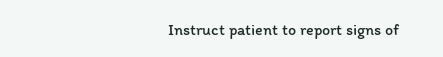Instruct patient to report signs of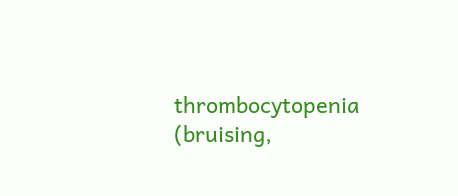thrombocytopenia (bruising,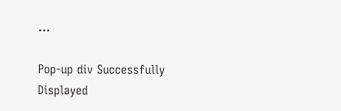...

Pop-up div Successfully Displayed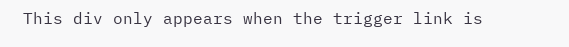This div only appears when the trigger link is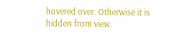hovered over. Otherwise it is hidden from view.